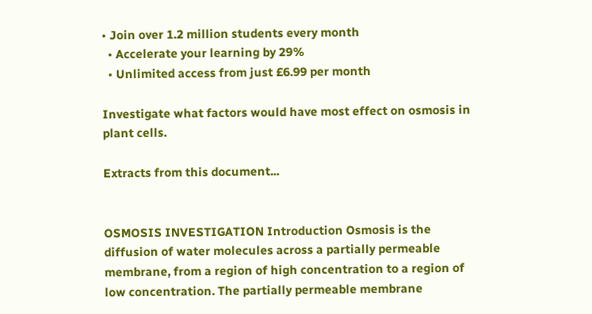• Join over 1.2 million students every month
  • Accelerate your learning by 29%
  • Unlimited access from just £6.99 per month

Investigate what factors would have most effect on osmosis in plant cells.

Extracts from this document...


OSMOSIS INVESTIGATION Introduction Osmosis is the diffusion of water molecules across a partially permeable membrane, from a region of high concentration to a region of low concentration. The partially permeable membrane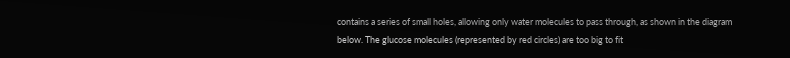contains a series of small holes, allowing only water molecules to pass through, as shown in the diagram below. The glucose molecules (represented by red circles) are too big to fit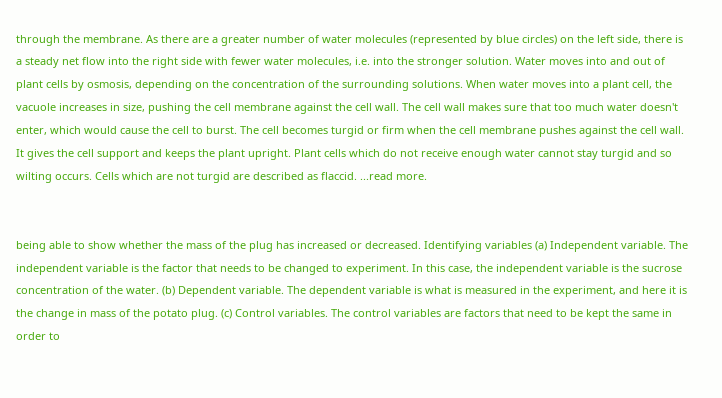through the membrane. As there are a greater number of water molecules (represented by blue circles) on the left side, there is a steady net flow into the right side with fewer water molecules, i.e. into the stronger solution. Water moves into and out of plant cells by osmosis, depending on the concentration of the surrounding solutions. When water moves into a plant cell, the vacuole increases in size, pushing the cell membrane against the cell wall. The cell wall makes sure that too much water doesn't enter, which would cause the cell to burst. The cell becomes turgid or firm when the cell membrane pushes against the cell wall. It gives the cell support and keeps the plant upright. Plant cells which do not receive enough water cannot stay turgid and so wilting occurs. Cells which are not turgid are described as flaccid. ...read more.


being able to show whether the mass of the plug has increased or decreased. Identifying variables (a) Independent variable. The independent variable is the factor that needs to be changed to experiment. In this case, the independent variable is the sucrose concentration of the water. (b) Dependent variable. The dependent variable is what is measured in the experiment, and here it is the change in mass of the potato plug. (c) Control variables. The control variables are factors that need to be kept the same in order to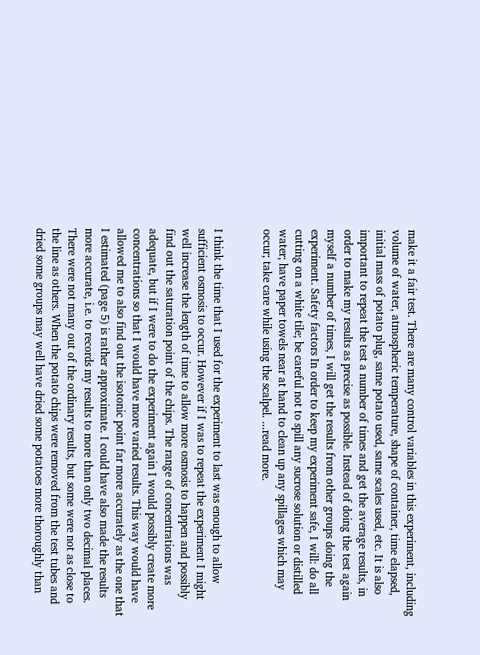make it a fair test. There are many control variables in this experiment, including volume of water, atmospheric temperature, shape of container, time elapsed, initial mass of potato plug, same potato used, same scales used, etc. It is also important to repeat the test a number of times and get the average results, in order to make my results as precise as possible. Instead of doing the test again myself a number of times, I will get the results from other groups doing the experiment. Safety factors In order to keep my experiment safe, I will: do all cutting on a white tile; be careful not to spill any sucrose solution or distilled water; have paper towels near at hand to clean up any spillages which may occur; take care while using the scalpel. ...read more.


I think the time that I used for the experiment to last was enough to allow sufficient osmosis to occur. However if I was to repeat the experiment I might well increase the length of time to allow more osmosis to happen and possibly find out the saturation point of the chips. The range of concentrations was adequate, but if I were to do the experiment again I would possibly create more concentrations so that I would have more varied results. This way would have allowed me to also find out the isotonic point far more accurately as the one that I estimated (page 5) is rather approximate. I could have also made the results more accurate, i.e. to records my results to more than only two decimal places. There were not many out of the ordinary results, but some were not as close to the line as others. When the potato chips were removed from the test tubes and dried some groups may well have dried some potatoes more thoroughly than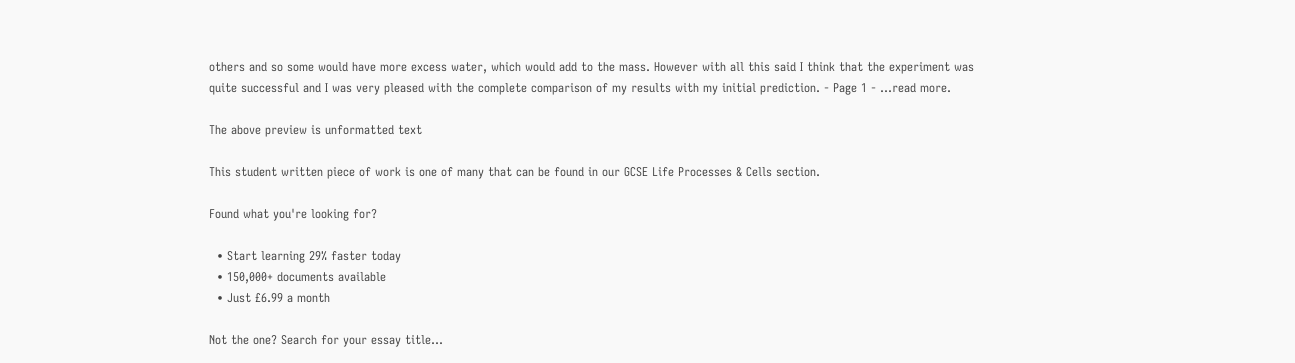others and so some would have more excess water, which would add to the mass. However with all this said I think that the experiment was quite successful and I was very pleased with the complete comparison of my results with my initial prediction. - Page 1 - ...read more.

The above preview is unformatted text

This student written piece of work is one of many that can be found in our GCSE Life Processes & Cells section.

Found what you're looking for?

  • Start learning 29% faster today
  • 150,000+ documents available
  • Just £6.99 a month

Not the one? Search for your essay title...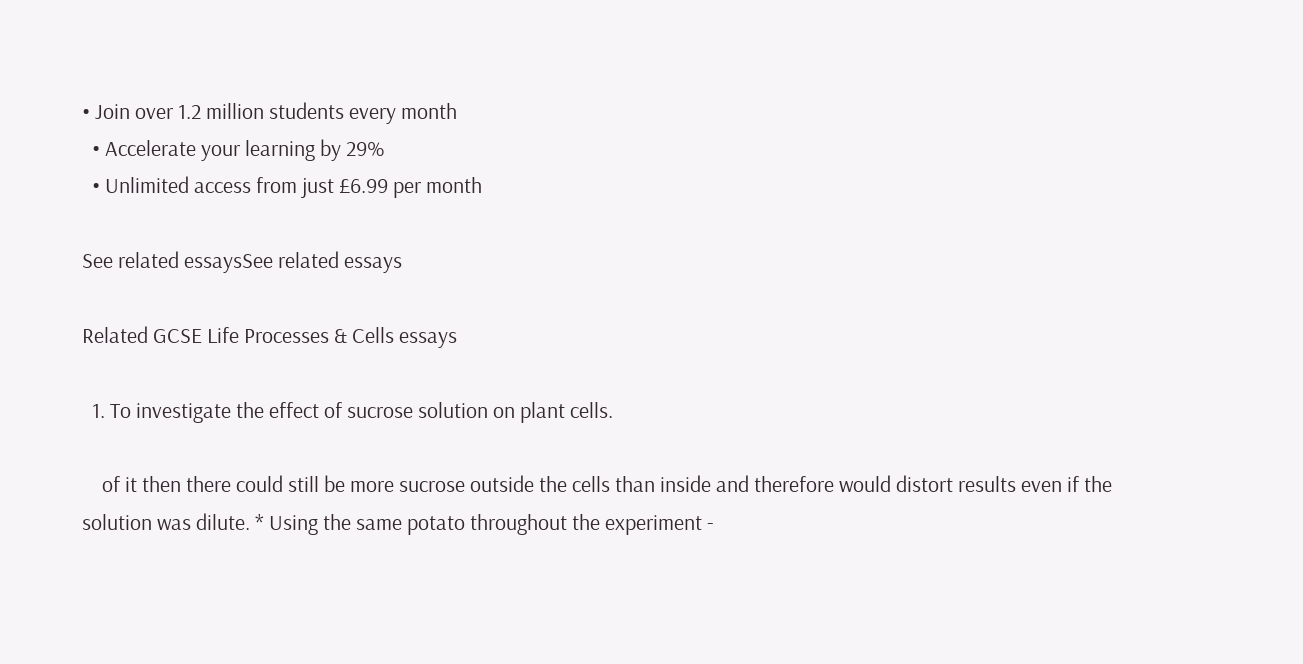• Join over 1.2 million students every month
  • Accelerate your learning by 29%
  • Unlimited access from just £6.99 per month

See related essaysSee related essays

Related GCSE Life Processes & Cells essays

  1. To investigate the effect of sucrose solution on plant cells.

    of it then there could still be more sucrose outside the cells than inside and therefore would distort results even if the solution was dilute. * Using the same potato throughout the experiment -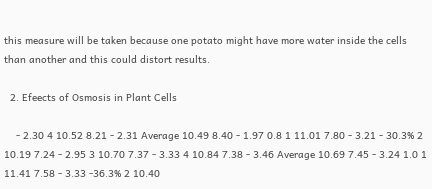this measure will be taken because one potato might have more water inside the cells than another and this could distort results.

  2. Efeects of Osmosis in Plant Cells

    - 2.30 4 10.52 8.21 - 2.31 Average 10.49 8.40 - 1.97 0.8 1 11.01 7.80 - 3.21 - 30.3% 2 10.19 7.24 - 2.95 3 10.70 7.37 - 3.33 4 10.84 7.38 - 3.46 Average 10.69 7.45 - 3.24 1.0 1 11.41 7.58 - 3.33 -36.3% 2 10.40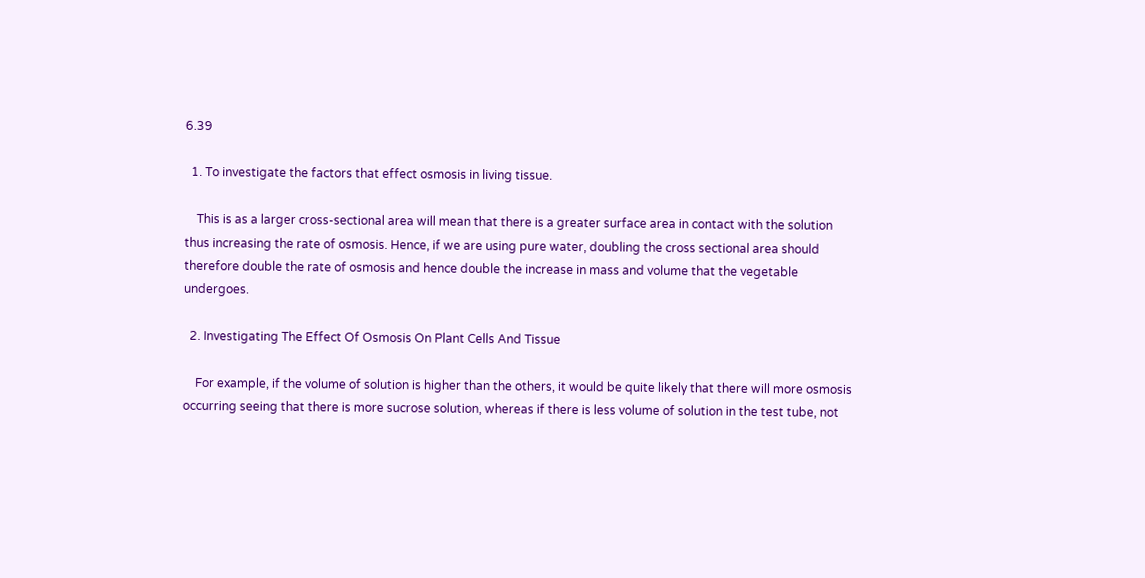6.39

  1. To investigate the factors that effect osmosis in living tissue.

    This is as a larger cross-sectional area will mean that there is a greater surface area in contact with the solution thus increasing the rate of osmosis. Hence, if we are using pure water, doubling the cross sectional area should therefore double the rate of osmosis and hence double the increase in mass and volume that the vegetable undergoes.

  2. Investigating The Effect Of Osmosis On Plant Cells And Tissue

    For example, if the volume of solution is higher than the others, it would be quite likely that there will more osmosis occurring seeing that there is more sucrose solution, whereas if there is less volume of solution in the test tube, not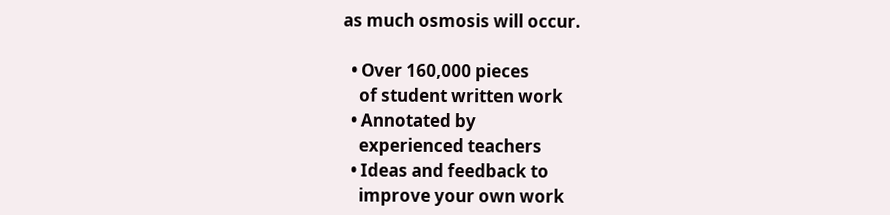as much osmosis will occur.

  • Over 160,000 pieces
    of student written work
  • Annotated by
    experienced teachers
  • Ideas and feedback to
    improve your own work